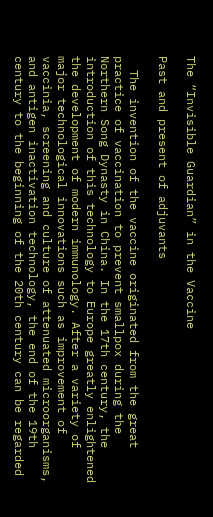The “Invisible Guardian” in the Vaccine

Past and present of adjuvants

  The invention of the vaccine originated from the great practice of vaccination to prevent smallpox during the Northern Song Dynasty in China. In the 17th century, the introduction of this technology to Europe greatly enlightened the development of modern immunology. After a variety of major technological innovations such as improvement of vaccinia, screening and culture of attenuated microorganisms, and antigen inactivation technology, the end of the 19th century to the beginning of the 20th century can be regarded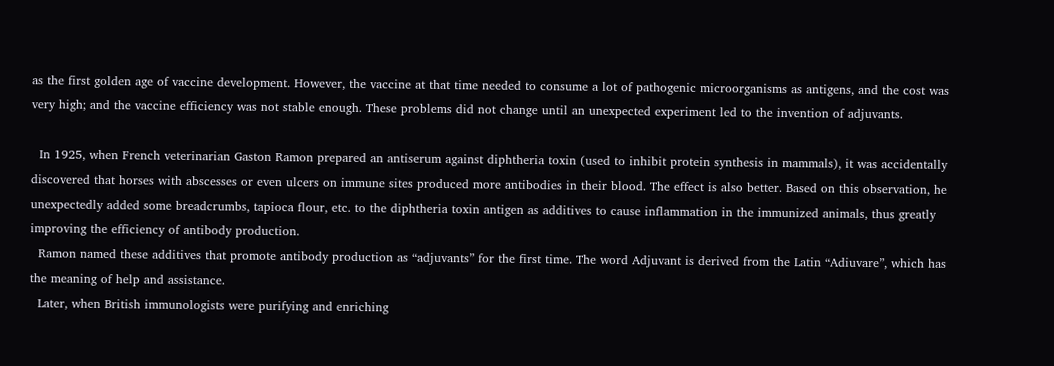as the first golden age of vaccine development. However, the vaccine at that time needed to consume a lot of pathogenic microorganisms as antigens, and the cost was very high; and the vaccine efficiency was not stable enough. These problems did not change until an unexpected experiment led to the invention of adjuvants.

  In 1925, when French veterinarian Gaston Ramon prepared an antiserum against diphtheria toxin (used to inhibit protein synthesis in mammals), it was accidentally discovered that horses with abscesses or even ulcers on immune sites produced more antibodies in their blood. The effect is also better. Based on this observation, he unexpectedly added some breadcrumbs, tapioca flour, etc. to the diphtheria toxin antigen as additives to cause inflammation in the immunized animals, thus greatly improving the efficiency of antibody production.
  Ramon named these additives that promote antibody production as “adjuvants” for the first time. The word Adjuvant is derived from the Latin “Adiuvare”, which has the meaning of help and assistance.
  Later, when British immunologists were purifying and enriching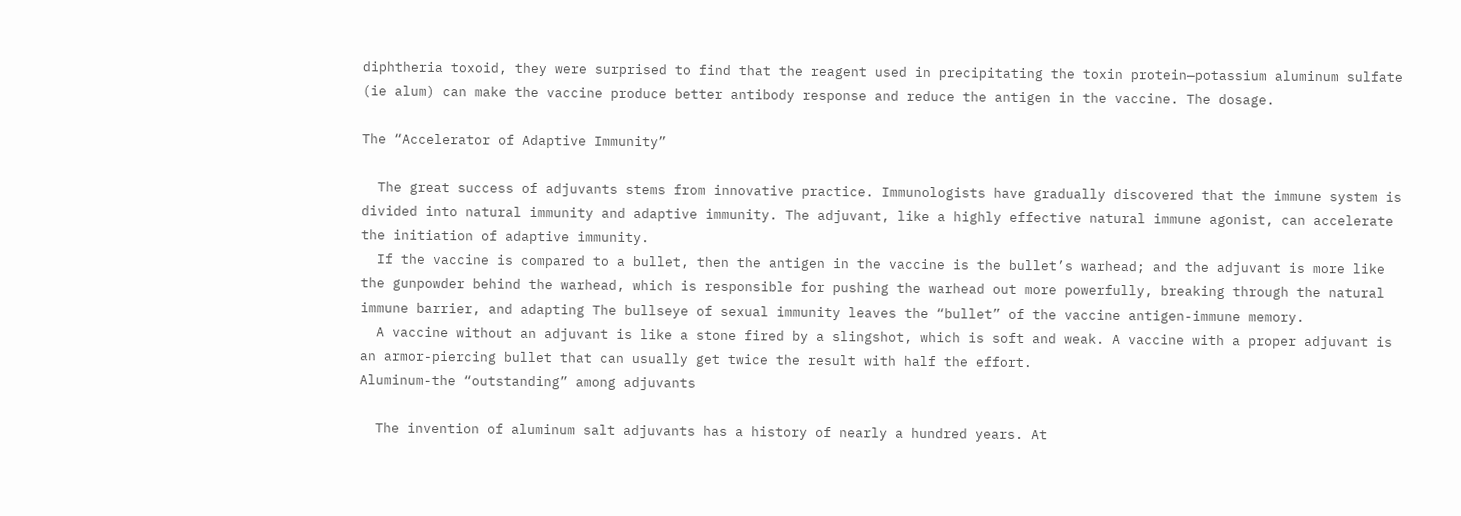diphtheria toxoid, they were surprised to find that the reagent used in precipitating the toxin protein—potassium aluminum sulfate (ie alum) can make the vaccine produce better antibody response and reduce the antigen in the vaccine. The dosage.

The “Accelerator of Adaptive Immunity”

  The great success of adjuvants stems from innovative practice. Immunologists have gradually discovered that the immune system is divided into natural immunity and adaptive immunity. The adjuvant, like a highly effective natural immune agonist, can accelerate the initiation of adaptive immunity.
  If the vaccine is compared to a bullet, then the antigen in the vaccine is the bullet’s warhead; and the adjuvant is more like the gunpowder behind the warhead, which is responsible for pushing the warhead out more powerfully, breaking through the natural immune barrier, and adapting The bullseye of sexual immunity leaves the “bullet” of the vaccine antigen-immune memory.
  A vaccine without an adjuvant is like a stone fired by a slingshot, which is soft and weak. A vaccine with a proper adjuvant is an armor-piercing bullet that can usually get twice the result with half the effort.
Aluminum-the “outstanding” among adjuvants

  The invention of aluminum salt adjuvants has a history of nearly a hundred years. At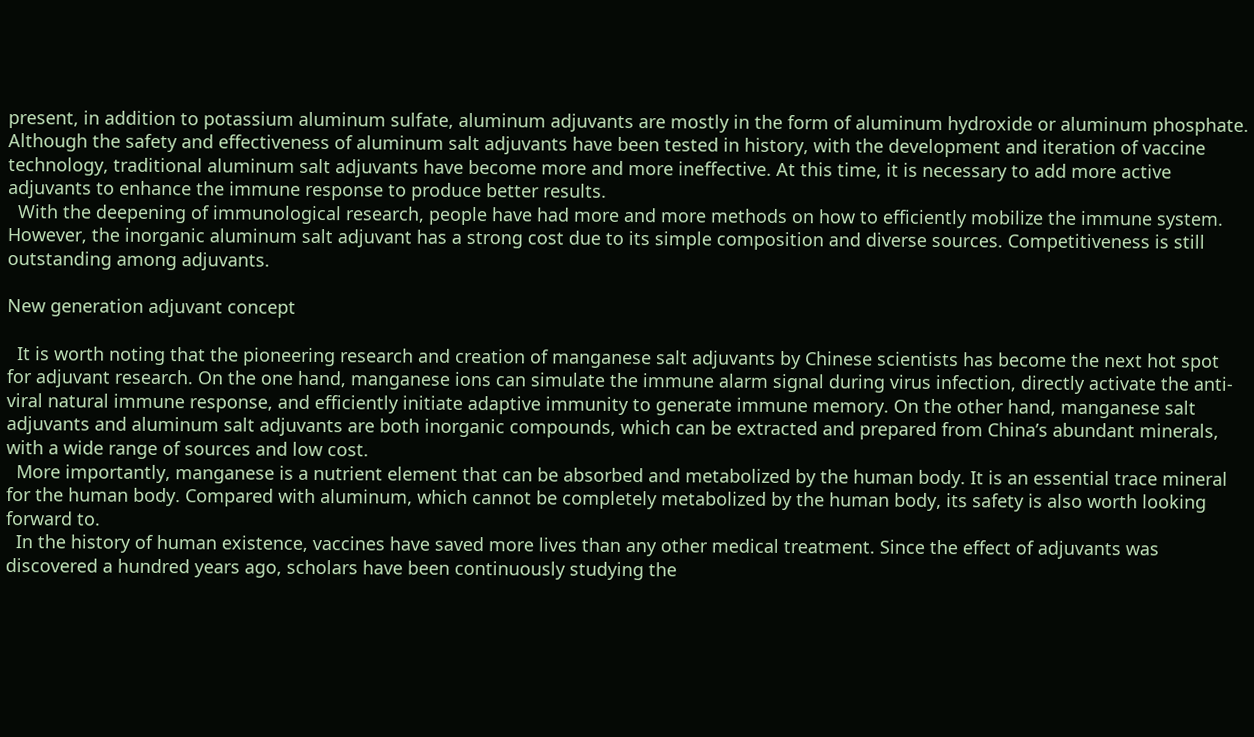present, in addition to potassium aluminum sulfate, aluminum adjuvants are mostly in the form of aluminum hydroxide or aluminum phosphate. Although the safety and effectiveness of aluminum salt adjuvants have been tested in history, with the development and iteration of vaccine technology, traditional aluminum salt adjuvants have become more and more ineffective. At this time, it is necessary to add more active adjuvants to enhance the immune response to produce better results.
  With the deepening of immunological research, people have had more and more methods on how to efficiently mobilize the immune system. However, the inorganic aluminum salt adjuvant has a strong cost due to its simple composition and diverse sources. Competitiveness is still outstanding among adjuvants.

New generation adjuvant concept

  It is worth noting that the pioneering research and creation of manganese salt adjuvants by Chinese scientists has become the next hot spot for adjuvant research. On the one hand, manganese ions can simulate the immune alarm signal during virus infection, directly activate the anti-viral natural immune response, and efficiently initiate adaptive immunity to generate immune memory. On the other hand, manganese salt adjuvants and aluminum salt adjuvants are both inorganic compounds, which can be extracted and prepared from China’s abundant minerals, with a wide range of sources and low cost.
  More importantly, manganese is a nutrient element that can be absorbed and metabolized by the human body. It is an essential trace mineral for the human body. Compared with aluminum, which cannot be completely metabolized by the human body, its safety is also worth looking forward to.
  In the history of human existence, vaccines have saved more lives than any other medical treatment. Since the effect of adjuvants was discovered a hundred years ago, scholars have been continuously studying the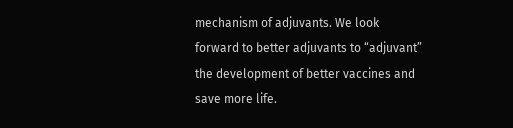mechanism of adjuvants. We look forward to better adjuvants to “adjuvant” the development of better vaccines and save more life.